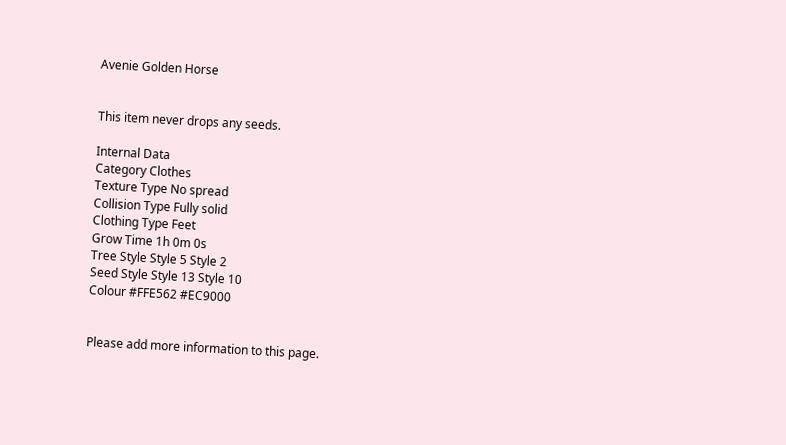Avenie Golden Horse


This item never drops any seeds.

Internal Data
Category Clothes
Texture Type No spread
Collision Type Fully solid
Clothing Type Feet
Grow Time 1h 0m 0s
Tree Style Style 5 Style 2
Seed Style Style 13 Style 10
Colour #FFE562 #EC9000


Please add more information to this page.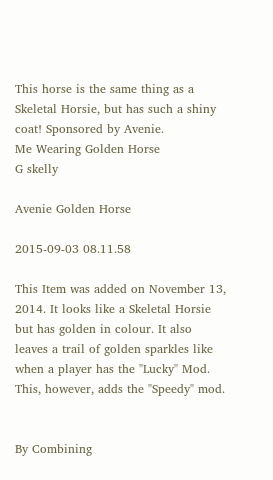This horse is the same thing as a Skeletal Horsie, but has such a shiny coat! Sponsored by Avenie.
Me Wearing Golden Horse
G skelly

Avenie Golden Horse

2015-09-03 08.11.58

This Item was added on November 13, 2014. It looks like a Skeletal Horsie but has golden in colour. It also leaves a trail of golden sparkles like when a player has the "Lucky" Mod. This, however, adds the "Speedy" mod.


By Combining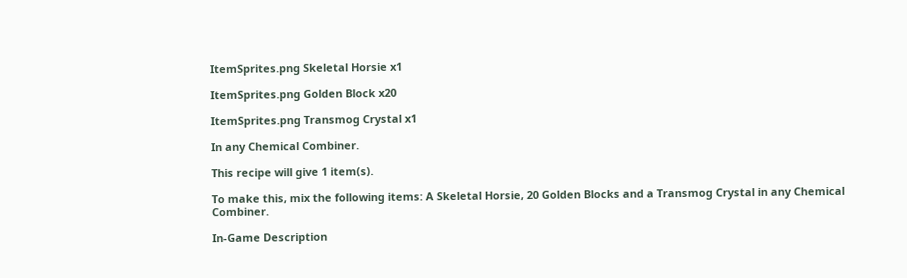ItemSprites.png Skeletal Horsie x1

ItemSprites.png Golden Block x20

ItemSprites.png Transmog Crystal x1

In any Chemical Combiner.

This recipe will give 1 item(s).

To make this, mix the following items: A Skeletal Horsie, 20 Golden Blocks and a Transmog Crystal in any Chemical Combiner.

In-Game Description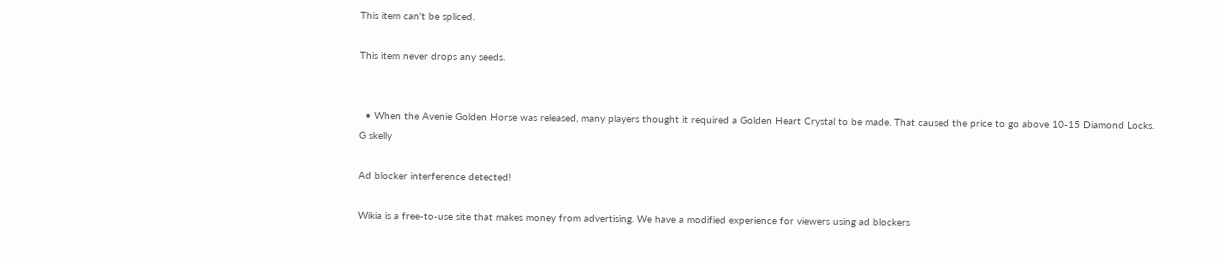This item can't be spliced.

This item never drops any seeds.


  • When the Avenie Golden Horse was released, many players thought it required a Golden Heart Crystal to be made. That caused the price to go above 10-15 Diamond Locks.
G skelly

Ad blocker interference detected!

Wikia is a free-to-use site that makes money from advertising. We have a modified experience for viewers using ad blockers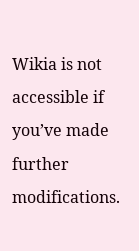Wikia is not accessible if you’ve made further modifications.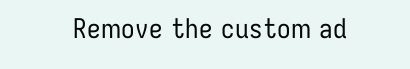Remove the custom ad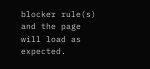blocker rule(s) and the page will load as expected.